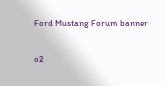Ford Mustang Forum banner

o2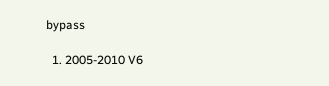bypass

  1. 2005-2010 V6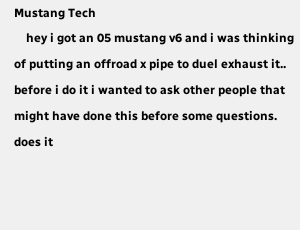Mustang Tech
    hey i got an 05 mustang v6 and i was thinking of putting an offroad x pipe to duel exhaust it.. before i do it i wanted to ask other people that might have done this before some questions. does it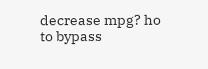decrease mpg? ho to bypass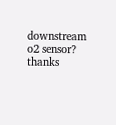downstream o2 sensor? thanks